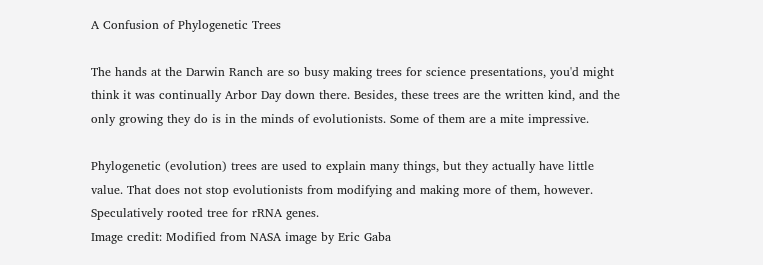A Confusion of Phylogenetic Trees

The hands at the Darwin Ranch are so busy making trees for science presentations, you'd might think it was continually Arbor Day down there. Besides, these trees are the written kind, and the only growing they do is in the minds of evolutionists. Some of them are a mite impressive.

Phylogenetic (evolution) trees are used to explain many things, but they actually have little value. That does not stop evolutionists from modifying and making more of them, however.
Speculatively rooted tree for rRNA genes.
Image credit: Modified from NASA image by Eric Gaba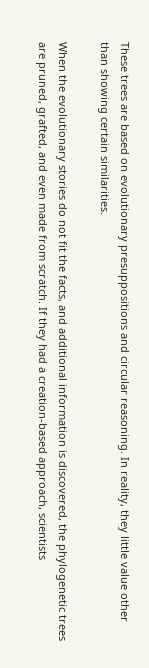These trees are based on evolutionary presuppositions and circular reasoning. In reality, they little value other than showing certain similarities.

When the evolutionary stories do not fit the facts, and additional information is discovered, the phylogenetic trees are pruned, grafted, and even made from scratch. If they had a creation-based approach, scientists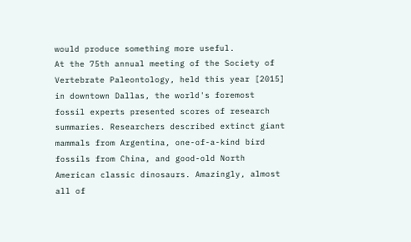would produce something more useful.
At the 75th annual meeting of the Society of Vertebrate Paleontology, held this year [2015] in downtown Dallas, the world's foremost fossil experts presented scores of research summaries. Researchers described extinct giant mammals from Argentina, one-of-a-kind bird fossils from China, and good-old North American classic dinosaurs. Amazingly, almost all of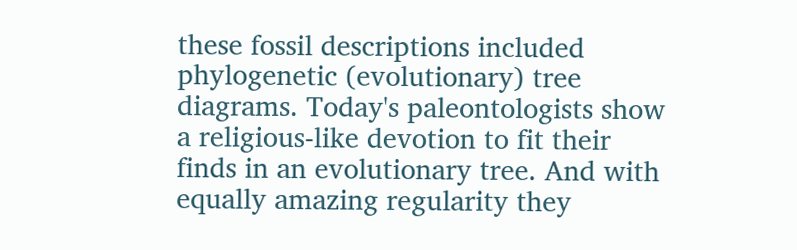these fossil descriptions included phylogenetic (evolutionary) tree diagrams. Today's paleontologists show a religious-like devotion to fit their finds in an evolutionary tree. And with equally amazing regularity they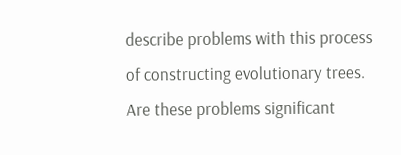describe problems with this process of constructing evolutionary trees. Are these problems significant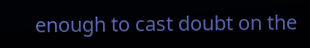enough to cast doubt on the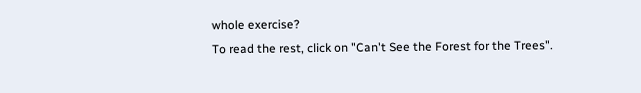whole exercise?
To read the rest, click on "Can't See the Forest for the Trees".